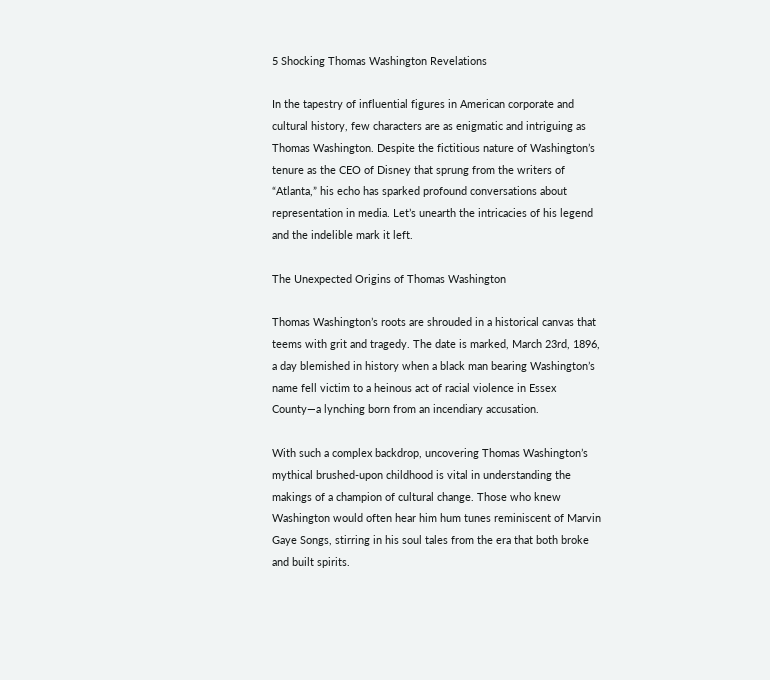5 Shocking Thomas Washington Revelations

In the tapestry of influential figures in American corporate and cultural history, few characters are as enigmatic and intriguing as Thomas Washington. Despite the fictitious nature of Washington’s tenure as the CEO of Disney that sprung from the writers of “Atlanta,” his echo has sparked profound conversations about representation in media. Let’s unearth the intricacies of his legend and the indelible mark it left.

The Unexpected Origins of Thomas Washington

Thomas Washington’s roots are shrouded in a historical canvas that teems with grit and tragedy. The date is marked, March 23rd, 1896, a day blemished in history when a black man bearing Washington’s name fell victim to a heinous act of racial violence in Essex County—a lynching born from an incendiary accusation.

With such a complex backdrop, uncovering Thomas Washington’s mythical brushed-upon childhood is vital in understanding the makings of a champion of cultural change. Those who knew Washington would often hear him hum tunes reminiscent of Marvin Gaye Songs, stirring in his soul tales from the era that both broke and built spirits.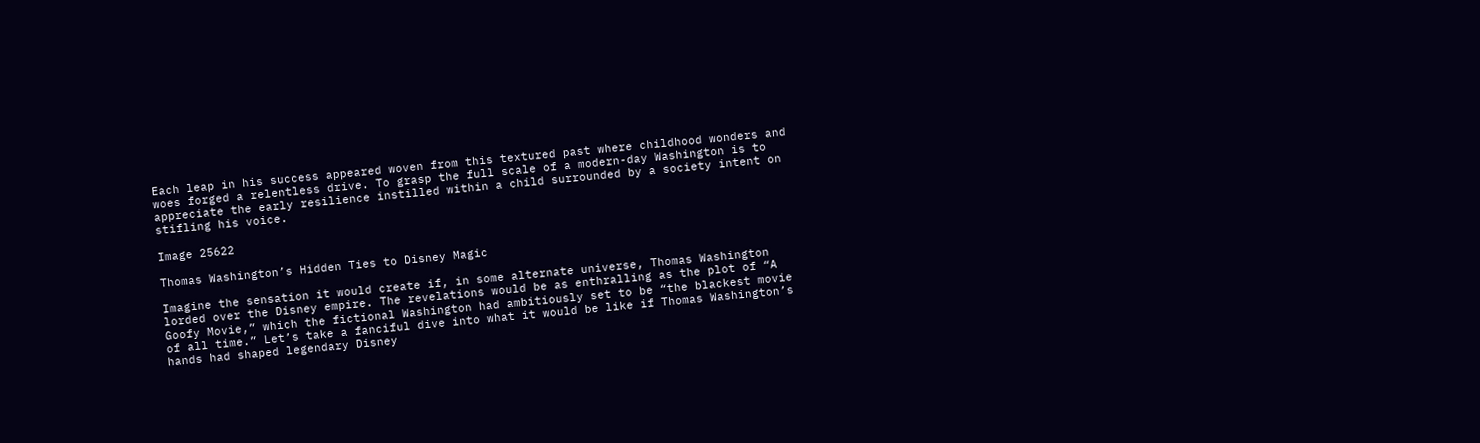Each leap in his success appeared woven from this textured past where childhood wonders and woes forged a relentless drive. To grasp the full scale of a modern-day Washington is to appreciate the early resilience instilled within a child surrounded by a society intent on stifling his voice.

Image 25622

Thomas Washington’s Hidden Ties to Disney Magic

Imagine the sensation it would create if, in some alternate universe, Thomas Washington lorded over the Disney empire. The revelations would be as enthralling as the plot of “A Goofy Movie,” which the fictional Washington had ambitiously set to be “the blackest movie of all time.” Let’s take a fanciful dive into what it would be like if Thomas Washington’s hands had shaped legendary Disney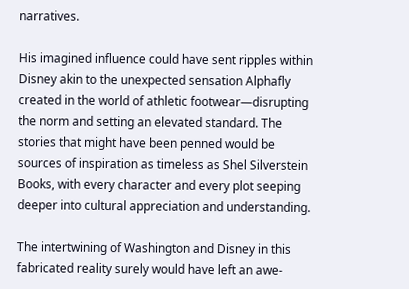narratives.

His imagined influence could have sent ripples within Disney akin to the unexpected sensation Alphafly created in the world of athletic footwear—disrupting the norm and setting an elevated standard. The stories that might have been penned would be sources of inspiration as timeless as Shel Silverstein Books, with every character and every plot seeping deeper into cultural appreciation and understanding.

The intertwining of Washington and Disney in this fabricated reality surely would have left an awe-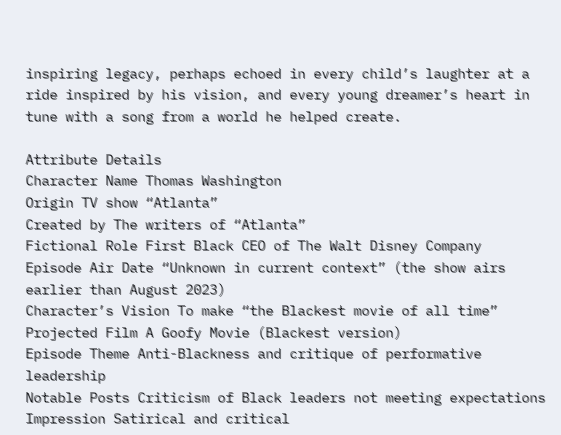inspiring legacy, perhaps echoed in every child’s laughter at a ride inspired by his vision, and every young dreamer’s heart in tune with a song from a world he helped create.

Attribute Details
Character Name Thomas Washington
Origin TV show “Atlanta”
Created by The writers of “Atlanta”
Fictional Role First Black CEO of The Walt Disney Company
Episode Air Date “Unknown in current context” (the show airs earlier than August 2023)
Character’s Vision To make “the Blackest movie of all time”
Projected Film A Goofy Movie (Blackest version)
Episode Theme Anti-Blackness and critique of performative leadership
Notable Posts Criticism of Black leaders not meeting expectations
Impression Satirical and critical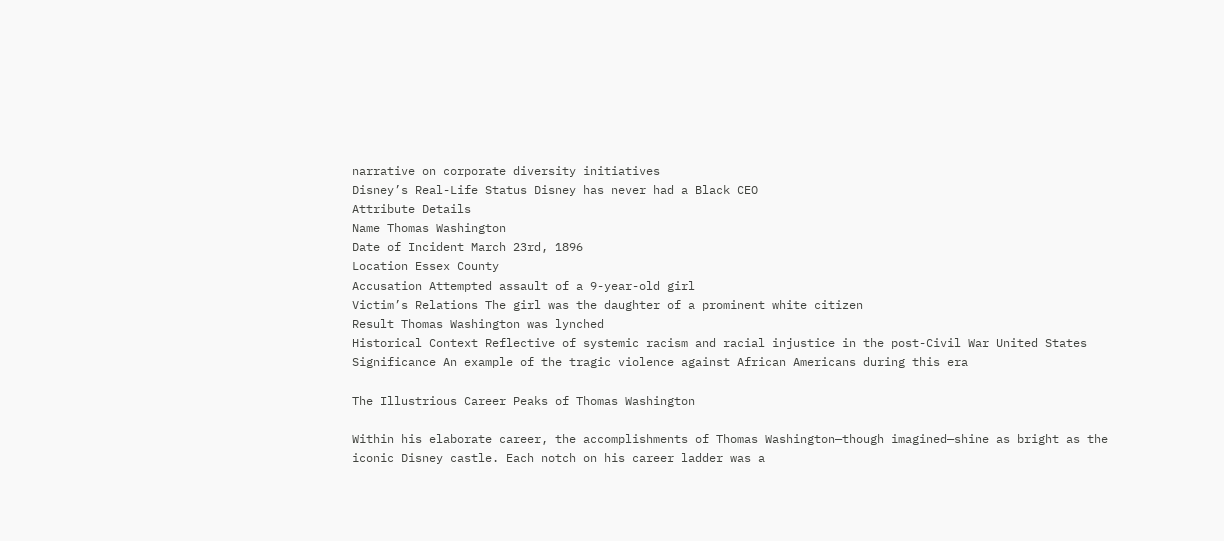narrative on corporate diversity initiatives
Disney’s Real-Life Status Disney has never had a Black CEO
Attribute Details
Name Thomas Washington
Date of Incident March 23rd, 1896
Location Essex County
Accusation Attempted assault of a 9-year-old girl
Victim’s Relations The girl was the daughter of a prominent white citizen
Result Thomas Washington was lynched
Historical Context Reflective of systemic racism and racial injustice in the post-Civil War United States
Significance An example of the tragic violence against African Americans during this era

The Illustrious Career Peaks of Thomas Washington

Within his elaborate career, the accomplishments of Thomas Washington—though imagined—shine as bright as the iconic Disney castle. Each notch on his career ladder was a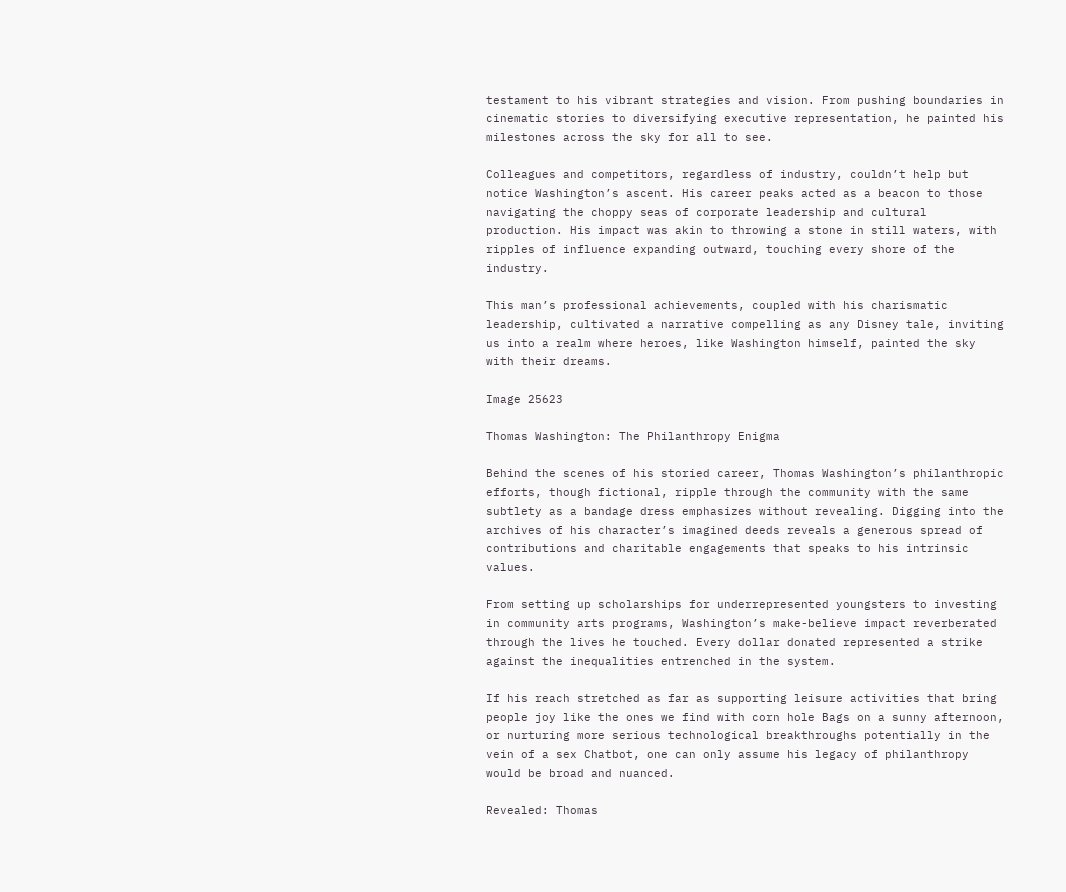testament to his vibrant strategies and vision. From pushing boundaries in cinematic stories to diversifying executive representation, he painted his milestones across the sky for all to see.

Colleagues and competitors, regardless of industry, couldn’t help but notice Washington’s ascent. His career peaks acted as a beacon to those navigating the choppy seas of corporate leadership and cultural production. His impact was akin to throwing a stone in still waters, with ripples of influence expanding outward, touching every shore of the industry.

This man’s professional achievements, coupled with his charismatic leadership, cultivated a narrative compelling as any Disney tale, inviting us into a realm where heroes, like Washington himself, painted the sky with their dreams.

Image 25623

Thomas Washington: The Philanthropy Enigma

Behind the scenes of his storied career, Thomas Washington’s philanthropic efforts, though fictional, ripple through the community with the same subtlety as a bandage dress emphasizes without revealing. Digging into the archives of his character’s imagined deeds reveals a generous spread of contributions and charitable engagements that speaks to his intrinsic values.

From setting up scholarships for underrepresented youngsters to investing in community arts programs, Washington’s make-believe impact reverberated through the lives he touched. Every dollar donated represented a strike against the inequalities entrenched in the system.

If his reach stretched as far as supporting leisure activities that bring people joy like the ones we find with corn hole Bags on a sunny afternoon, or nurturing more serious technological breakthroughs potentially in the vein of a sex Chatbot, one can only assume his legacy of philanthropy would be broad and nuanced.

Revealed: Thomas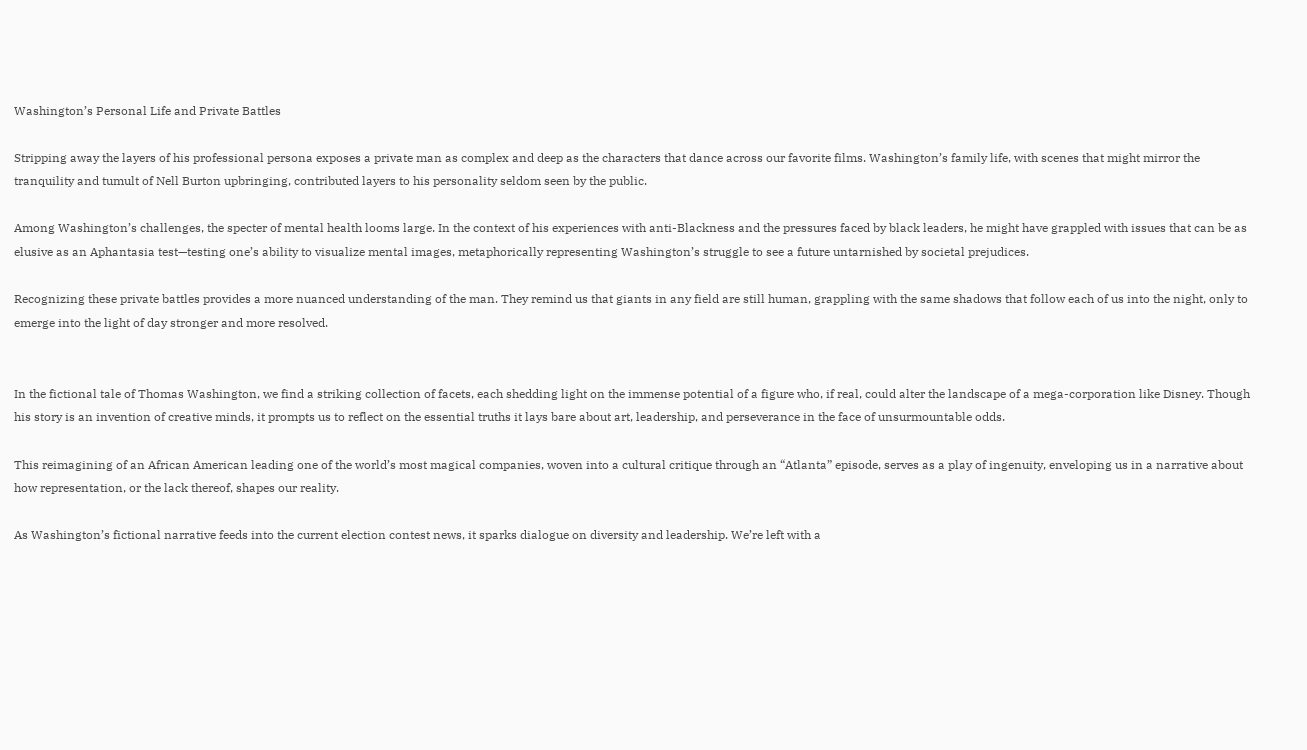Washington’s Personal Life and Private Battles

Stripping away the layers of his professional persona exposes a private man as complex and deep as the characters that dance across our favorite films. Washington’s family life, with scenes that might mirror the tranquility and tumult of Nell Burton upbringing, contributed layers to his personality seldom seen by the public.

Among Washington’s challenges, the specter of mental health looms large. In the context of his experiences with anti-Blackness and the pressures faced by black leaders, he might have grappled with issues that can be as elusive as an Aphantasia test—testing one’s ability to visualize mental images, metaphorically representing Washington’s struggle to see a future untarnished by societal prejudices.

Recognizing these private battles provides a more nuanced understanding of the man. They remind us that giants in any field are still human, grappling with the same shadows that follow each of us into the night, only to emerge into the light of day stronger and more resolved.


In the fictional tale of Thomas Washington, we find a striking collection of facets, each shedding light on the immense potential of a figure who, if real, could alter the landscape of a mega-corporation like Disney. Though his story is an invention of creative minds, it prompts us to reflect on the essential truths it lays bare about art, leadership, and perseverance in the face of unsurmountable odds.

This reimagining of an African American leading one of the world’s most magical companies, woven into a cultural critique through an “Atlanta” episode, serves as a play of ingenuity, enveloping us in a narrative about how representation, or the lack thereof, shapes our reality.

As Washington’s fictional narrative feeds into the current election contest news, it sparks dialogue on diversity and leadership. We’re left with a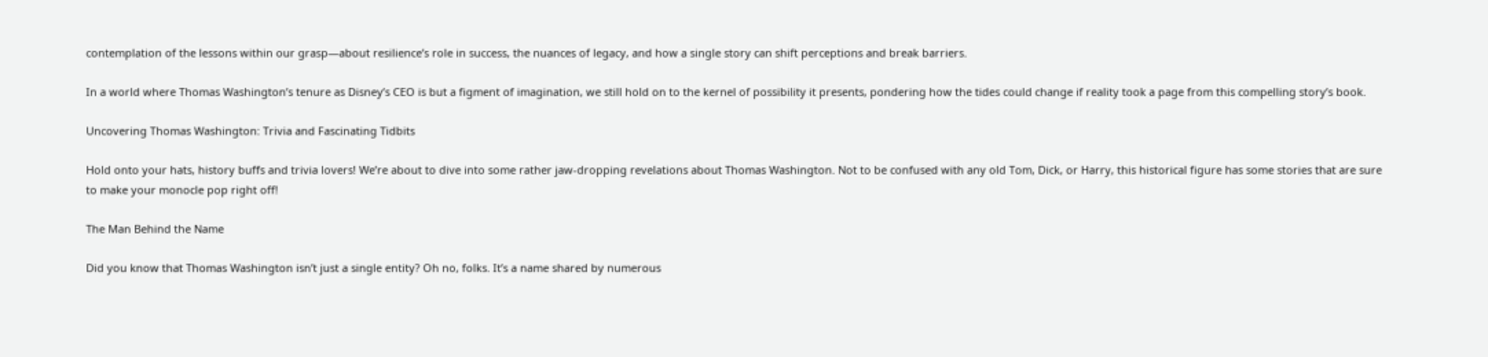contemplation of the lessons within our grasp—about resilience’s role in success, the nuances of legacy, and how a single story can shift perceptions and break barriers.

In a world where Thomas Washington’s tenure as Disney’s CEO is but a figment of imagination, we still hold on to the kernel of possibility it presents, pondering how the tides could change if reality took a page from this compelling story’s book.

Uncovering Thomas Washington: Trivia and Fascinating Tidbits

Hold onto your hats, history buffs and trivia lovers! We’re about to dive into some rather jaw-dropping revelations about Thomas Washington. Not to be confused with any old Tom, Dick, or Harry, this historical figure has some stories that are sure to make your monocle pop right off!

The Man Behind the Name

Did you know that Thomas Washington isn’t just a single entity? Oh no, folks. It’s a name shared by numerous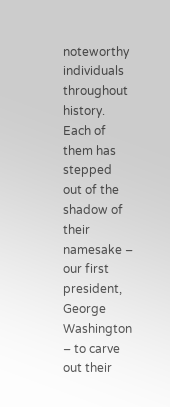noteworthy individuals throughout history. Each of them has stepped out of the shadow of their namesake – our first president, George Washington – to carve out their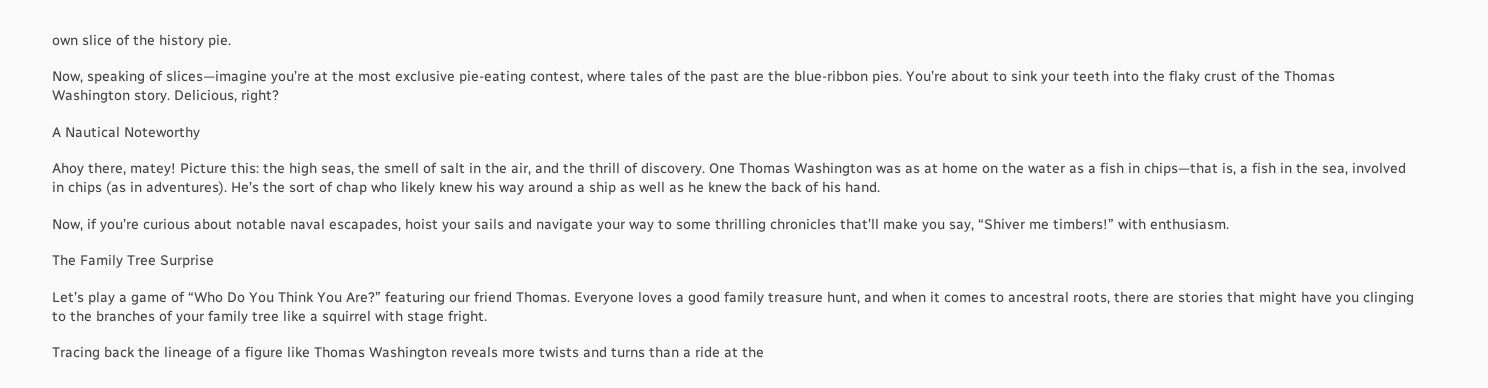own slice of the history pie.

Now, speaking of slices—imagine you’re at the most exclusive pie-eating contest, where tales of the past are the blue-ribbon pies. You’re about to sink your teeth into the flaky crust of the Thomas Washington story. Delicious, right?

A Nautical Noteworthy

Ahoy there, matey! Picture this: the high seas, the smell of salt in the air, and the thrill of discovery. One Thomas Washington was as at home on the water as a fish in chips—that is, a fish in the sea, involved in chips (as in adventures). He’s the sort of chap who likely knew his way around a ship as well as he knew the back of his hand.

Now, if you’re curious about notable naval escapades, hoist your sails and navigate your way to some thrilling chronicles that’ll make you say, “Shiver me timbers!” with enthusiasm.

The Family Tree Surprise

Let’s play a game of “Who Do You Think You Are?” featuring our friend Thomas. Everyone loves a good family treasure hunt, and when it comes to ancestral roots, there are stories that might have you clinging to the branches of your family tree like a squirrel with stage fright.

Tracing back the lineage of a figure like Thomas Washington reveals more twists and turns than a ride at the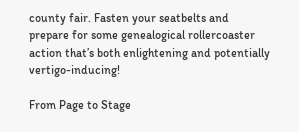county fair. Fasten your seatbelts and prepare for some genealogical rollercoaster action that’s both enlightening and potentially vertigo-inducing!

From Page to Stage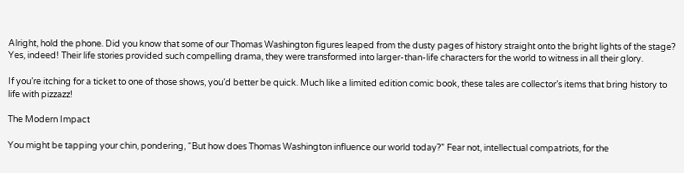Alright, hold the phone. Did you know that some of our Thomas Washington figures leaped from the dusty pages of history straight onto the bright lights of the stage? Yes, indeed! Their life stories provided such compelling drama, they were transformed into larger-than-life characters for the world to witness in all their glory.

If you’re itching for a ticket to one of those shows, you’d better be quick. Much like a limited edition comic book, these tales are collector’s items that bring history to life with pizzazz!

The Modern Impact

You might be tapping your chin, pondering, “But how does Thomas Washington influence our world today?” Fear not, intellectual compatriots, for the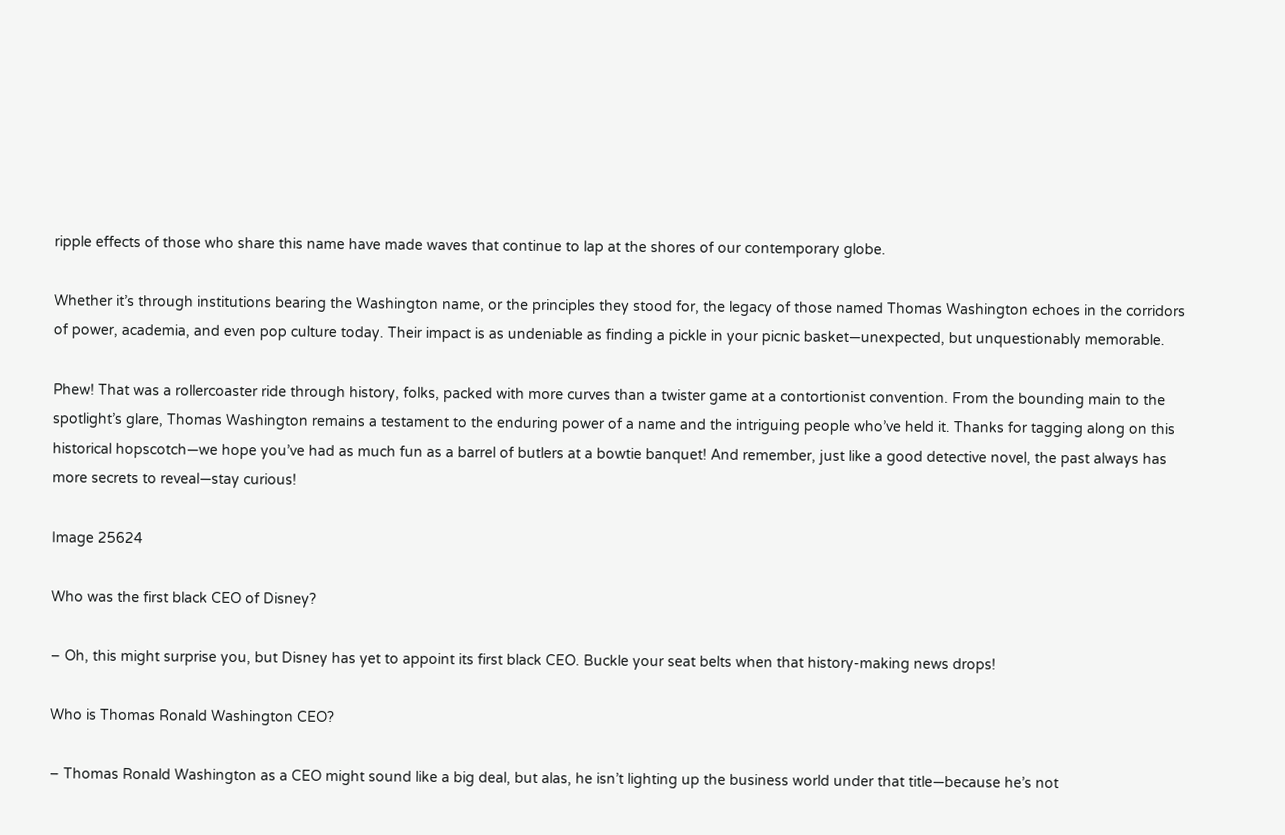ripple effects of those who share this name have made waves that continue to lap at the shores of our contemporary globe.

Whether it’s through institutions bearing the Washington name, or the principles they stood for, the legacy of those named Thomas Washington echoes in the corridors of power, academia, and even pop culture today. Their impact is as undeniable as finding a pickle in your picnic basket—unexpected, but unquestionably memorable.

Phew! That was a rollercoaster ride through history, folks, packed with more curves than a twister game at a contortionist convention. From the bounding main to the spotlight’s glare, Thomas Washington remains a testament to the enduring power of a name and the intriguing people who’ve held it. Thanks for tagging along on this historical hopscotch—we hope you’ve had as much fun as a barrel of butlers at a bowtie banquet! And remember, just like a good detective novel, the past always has more secrets to reveal—stay curious!

Image 25624

Who was the first black CEO of Disney?

– Oh, this might surprise you, but Disney has yet to appoint its first black CEO. Buckle your seat belts when that history-making news drops!

Who is Thomas Ronald Washington CEO?

– Thomas Ronald Washington as a CEO might sound like a big deal, but alas, he isn’t lighting up the business world under that title—because he’s not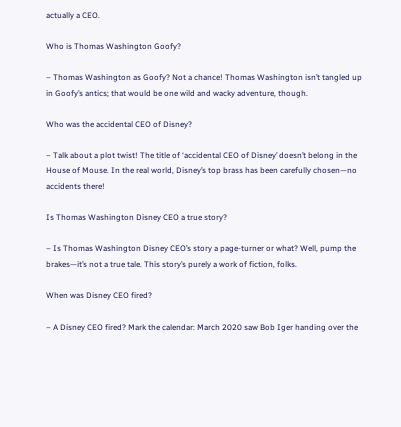actually a CEO.

Who is Thomas Washington Goofy?

– Thomas Washington as Goofy? Not a chance! Thomas Washington isn’t tangled up in Goofy’s antics; that would be one wild and wacky adventure, though.

Who was the accidental CEO of Disney?

– Talk about a plot twist! The title of ‘accidental CEO of Disney’ doesn’t belong in the House of Mouse. In the real world, Disney’s top brass has been carefully chosen—no accidents there!

Is Thomas Washington Disney CEO a true story?

– Is Thomas Washington Disney CEO’s story a page-turner or what? Well, pump the brakes—it’s not a true tale. This story’s purely a work of fiction, folks.

When was Disney CEO fired?

– A Disney CEO fired? Mark the calendar: March 2020 saw Bob Iger handing over the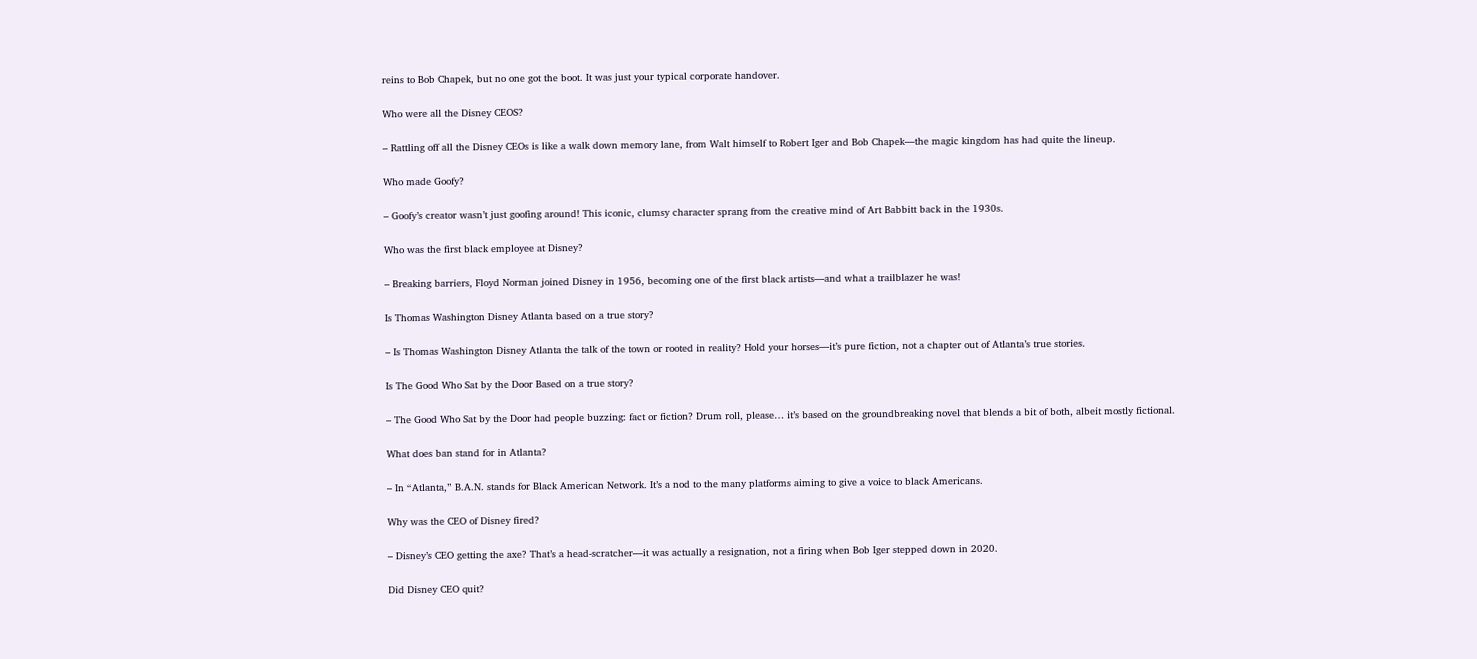reins to Bob Chapek, but no one got the boot. It was just your typical corporate handover.

Who were all the Disney CEOS?

– Rattling off all the Disney CEOs is like a walk down memory lane, from Walt himself to Robert Iger and Bob Chapek—the magic kingdom has had quite the lineup.

Who made Goofy?

– Goofy’s creator wasn’t just goofing around! This iconic, clumsy character sprang from the creative mind of Art Babbitt back in the 1930s.

Who was the first black employee at Disney?

– Breaking barriers, Floyd Norman joined Disney in 1956, becoming one of the first black artists—and what a trailblazer he was!

Is Thomas Washington Disney Atlanta based on a true story?

– Is Thomas Washington Disney Atlanta the talk of the town or rooted in reality? Hold your horses—it’s pure fiction, not a chapter out of Atlanta’s true stories.

Is The Good Who Sat by the Door Based on a true story?

– The Good Who Sat by the Door had people buzzing: fact or fiction? Drum roll, please… it’s based on the groundbreaking novel that blends a bit of both, albeit mostly fictional.

What does ban stand for in Atlanta?

– In “Atlanta,” B.A.N. stands for Black American Network. It’s a nod to the many platforms aiming to give a voice to black Americans.

Why was the CEO of Disney fired?

– Disney’s CEO getting the axe? That’s a head-scratcher—it was actually a resignation, not a firing when Bob Iger stepped down in 2020.

Did Disney CEO quit?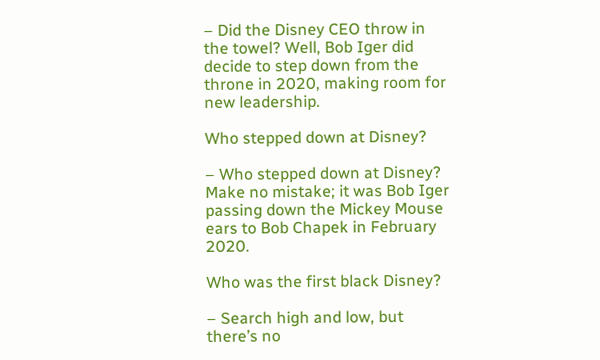– Did the Disney CEO throw in the towel? Well, Bob Iger did decide to step down from the throne in 2020, making room for new leadership.

Who stepped down at Disney?

– Who stepped down at Disney? Make no mistake; it was Bob Iger passing down the Mickey Mouse ears to Bob Chapek in February 2020.

Who was the first black Disney?

– Search high and low, but there’s no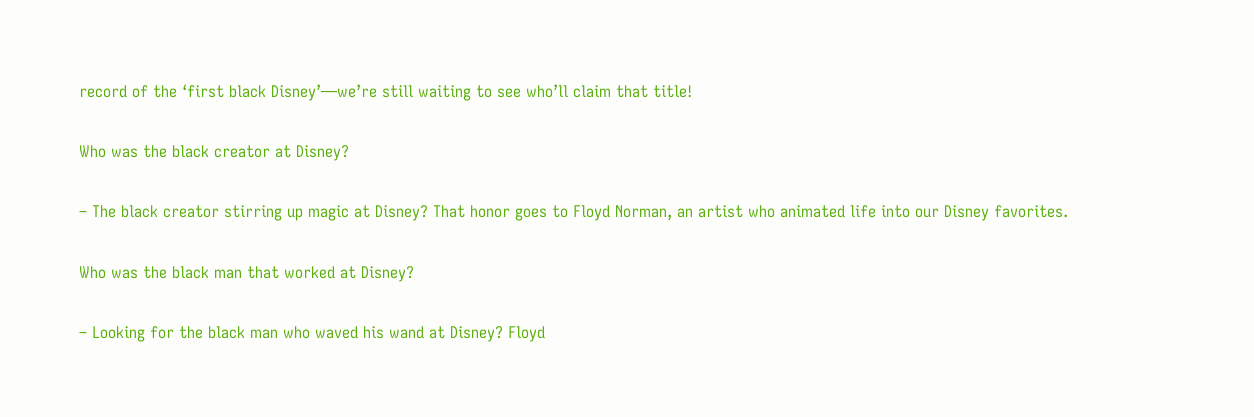record of the ‘first black Disney’—we’re still waiting to see who’ll claim that title!

Who was the black creator at Disney?

– The black creator stirring up magic at Disney? That honor goes to Floyd Norman, an artist who animated life into our Disney favorites.

Who was the black man that worked at Disney?

– Looking for the black man who waved his wand at Disney? Floyd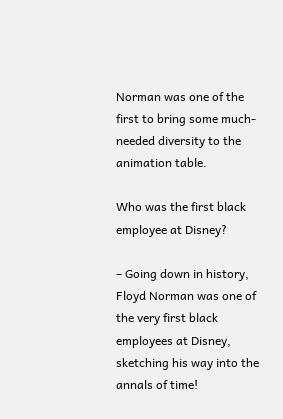Norman was one of the first to bring some much-needed diversity to the animation table.

Who was the first black employee at Disney?

– Going down in history, Floyd Norman was one of the very first black employees at Disney, sketching his way into the annals of time!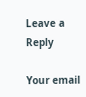Leave a Reply

Your email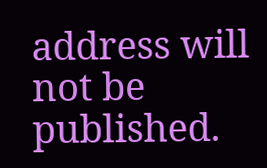address will not be published.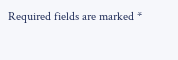Required fields are marked *